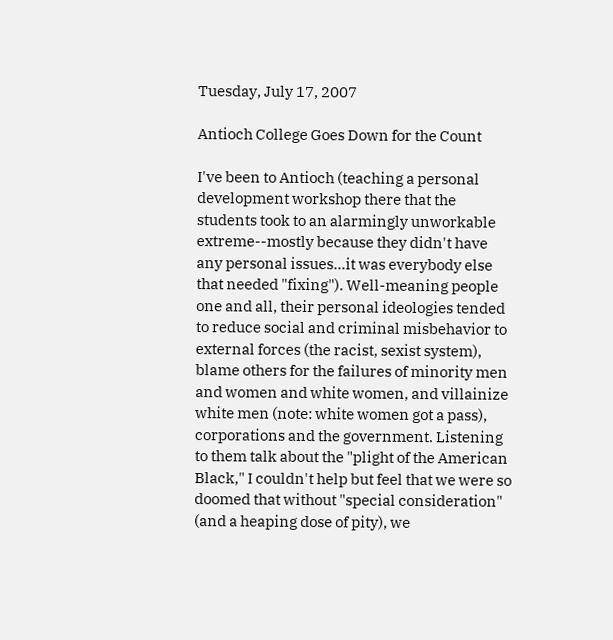Tuesday, July 17, 2007

Antioch College Goes Down for the Count

I've been to Antioch (teaching a personal development workshop there that the students took to an alarmingly unworkable extreme--mostly because they didn't have any personal issues...it was everybody else that needed "fixing"). Well-meaning people one and all, their personal ideologies tended to reduce social and criminal misbehavior to external forces (the racist, sexist system), blame others for the failures of minority men and women and white women, and villainize white men (note: white women got a pass), corporations and the government. Listening to them talk about the "plight of the American Black," I couldn't help but feel that we were so doomed that without "special consideration" (and a heaping dose of pity), we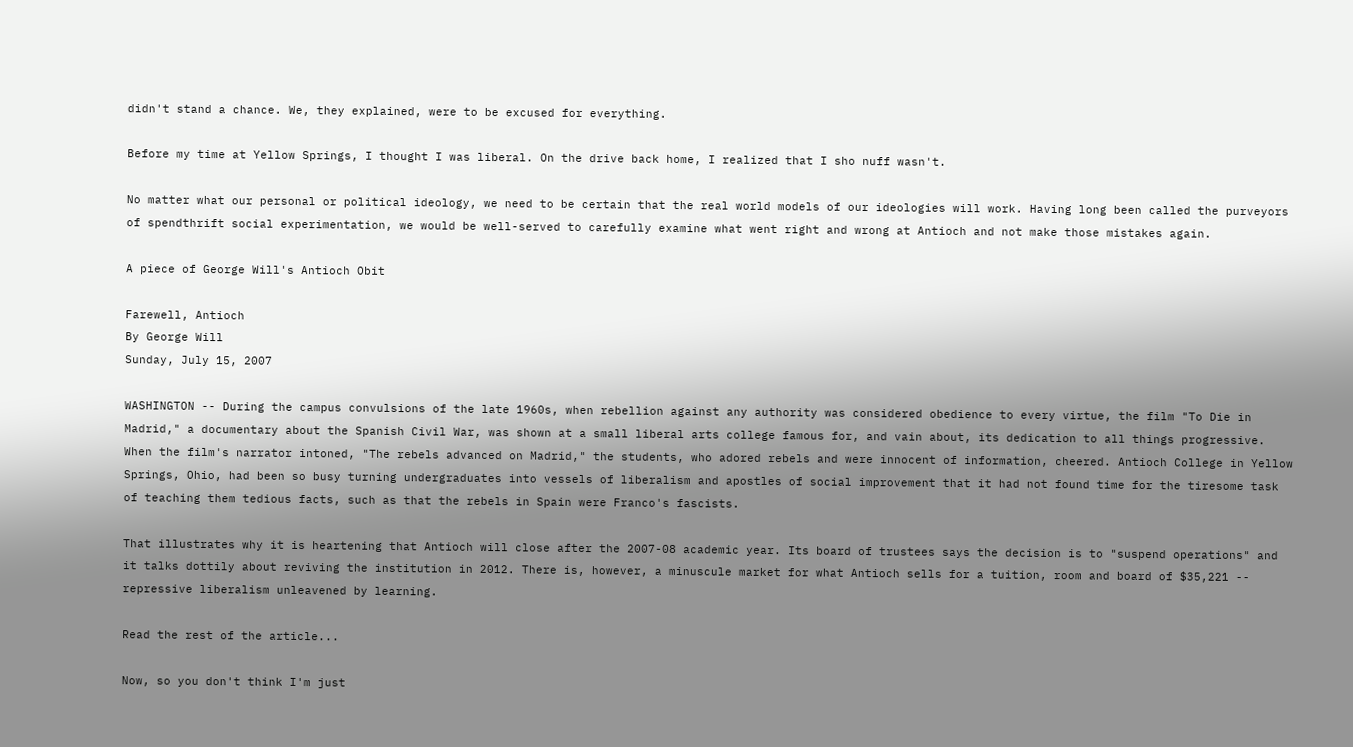didn't stand a chance. We, they explained, were to be excused for everything.

Before my time at Yellow Springs, I thought I was liberal. On the drive back home, I realized that I sho nuff wasn't.

No matter what our personal or political ideology, we need to be certain that the real world models of our ideologies will work. Having long been called the purveyors of spendthrift social experimentation, we would be well-served to carefully examine what went right and wrong at Antioch and not make those mistakes again.

A piece of George Will's Antioch Obit

Farewell, Antioch
By George Will
Sunday, July 15, 2007

WASHINGTON -- During the campus convulsions of the late 1960s, when rebellion against any authority was considered obedience to every virtue, the film "To Die in Madrid," a documentary about the Spanish Civil War, was shown at a small liberal arts college famous for, and vain about, its dedication to all things progressive. When the film's narrator intoned, "The rebels advanced on Madrid," the students, who adored rebels and were innocent of information, cheered. Antioch College in Yellow Springs, Ohio, had been so busy turning undergraduates into vessels of liberalism and apostles of social improvement that it had not found time for the tiresome task of teaching them tedious facts, such as that the rebels in Spain were Franco's fascists.

That illustrates why it is heartening that Antioch will close after the 2007-08 academic year. Its board of trustees says the decision is to "suspend operations" and it talks dottily about reviving the institution in 2012. There is, however, a minuscule market for what Antioch sells for a tuition, room and board of $35,221 -- repressive liberalism unleavened by learning.

Read the rest of the article...

Now, so you don't think I'm just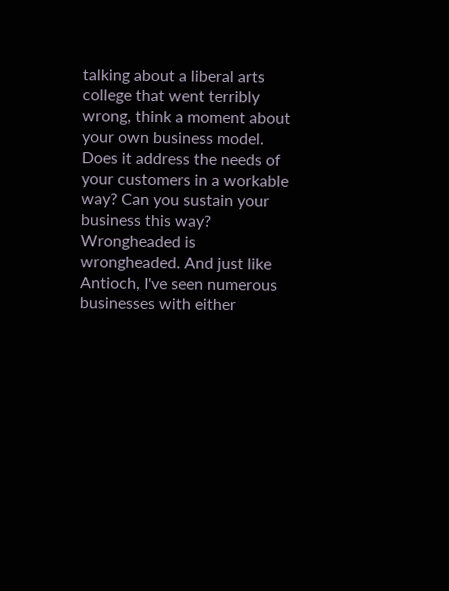talking about a liberal arts college that went terribly wrong, think a moment about your own business model. Does it address the needs of your customers in a workable way? Can you sustain your business this way? Wrongheaded is wrongheaded. And just like Antioch, I've seen numerous businesses with either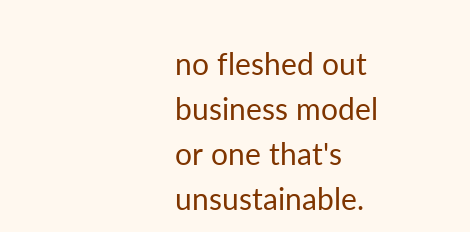no fleshed out business model or one that's unsustainable.